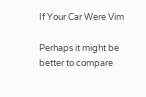If Your Car Were Vim

Perhaps it might be better to compare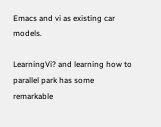Emacs and vi as existing car models.

LearningVi? and learning how to parallel park has some remarkable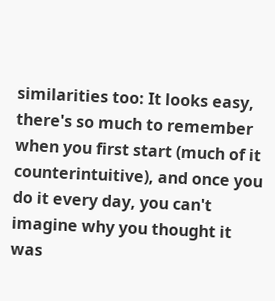similarities too: It looks easy, there's so much to remember when you first start (much of it counterintuitive), and once you do it every day, you can't imagine why you thought it was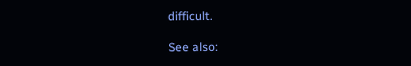difficult.

See also: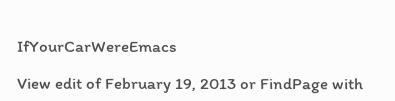IfYourCarWereEmacs

View edit of February 19, 2013 or FindPage with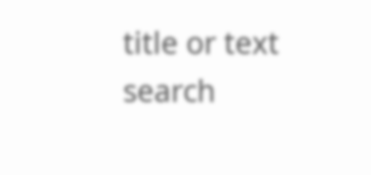title or text search